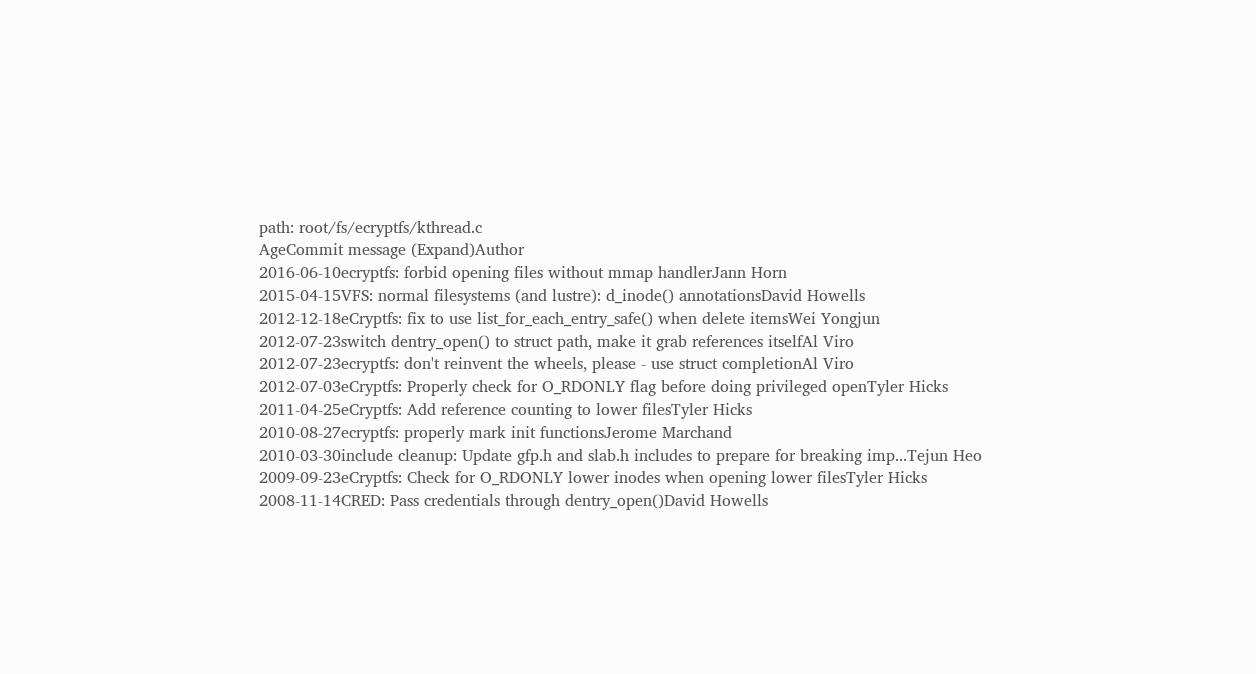path: root/fs/ecryptfs/kthread.c
AgeCommit message (Expand)Author
2016-06-10ecryptfs: forbid opening files without mmap handlerJann Horn
2015-04-15VFS: normal filesystems (and lustre): d_inode() annotationsDavid Howells
2012-12-18eCryptfs: fix to use list_for_each_entry_safe() when delete itemsWei Yongjun
2012-07-23switch dentry_open() to struct path, make it grab references itselfAl Viro
2012-07-23ecryptfs: don't reinvent the wheels, please - use struct completionAl Viro
2012-07-03eCryptfs: Properly check for O_RDONLY flag before doing privileged openTyler Hicks
2011-04-25eCryptfs: Add reference counting to lower filesTyler Hicks
2010-08-27ecryptfs: properly mark init functionsJerome Marchand
2010-03-30include cleanup: Update gfp.h and slab.h includes to prepare for breaking imp...Tejun Heo
2009-09-23eCryptfs: Check for O_RDONLY lower inodes when opening lower filesTyler Hicks
2008-11-14CRED: Pass credentials through dentry_open()David Howells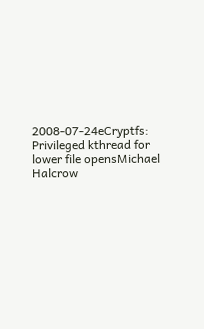2008-07-24eCryptfs: Privileged kthread for lower file opensMichael Halcrow